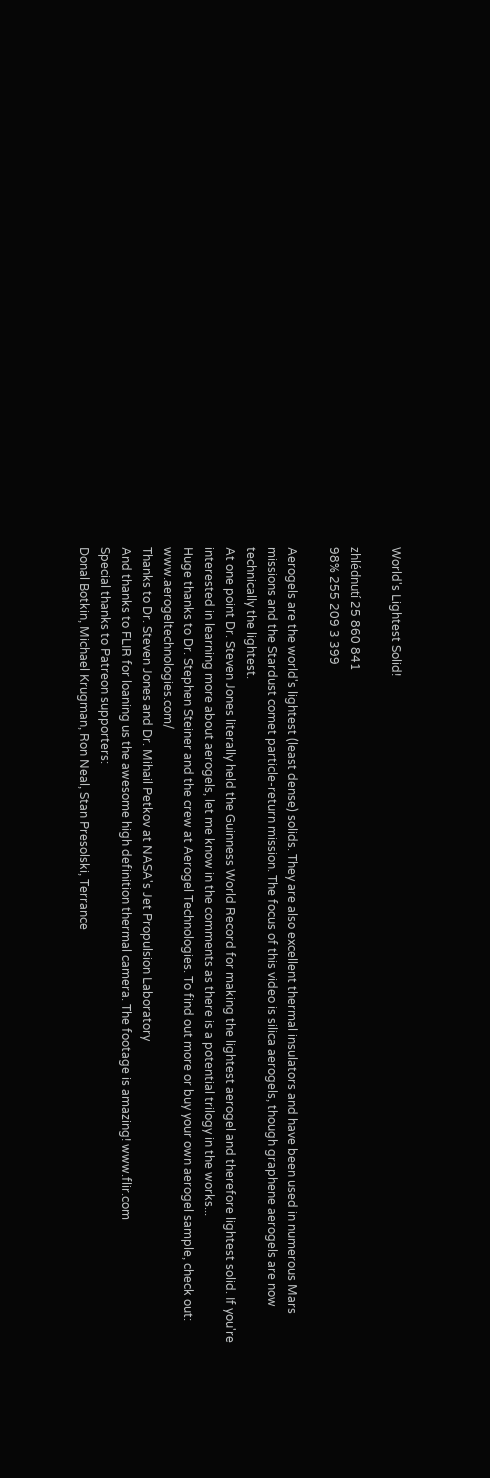World's Lightest Solid!

zhlédnutí 25 860 841
98% 255 209 3 399

Aerogels are the world's lightest (least dense) solids. They are also excellent thermal insulators and have been used in numerous Mars missions and the Stardust comet particle-return mission. The focus of this video is silica aerogels, though graphene aerogels are now technically the lightest.
At one point Dr. Steven Jones literally held the Guinness World Record for making the lightest aerogel and therefore lightest solid. If you're interested in learning more about aerogels, let me know in the comments as there is a potential trilogy in the works...
Huge thanks to Dr. Stephen Steiner and the crew at Aerogel Technologies. To find out more or buy your own aerogel sample, check out: www.aerogeltechnologies.com/
Thanks to Dr. Steven Jones and Dr. Mihail Petkov at NASA's Jet Propulsion Laboratory
And thanks to FLIR for loaning us the awesome high definition thermal camera. The footage is amazing! www.flir.com
Special thanks to Patreon supporters:
Donal Botkin, Michael Krugman, Ron Neal, Stan Presolski, Terrance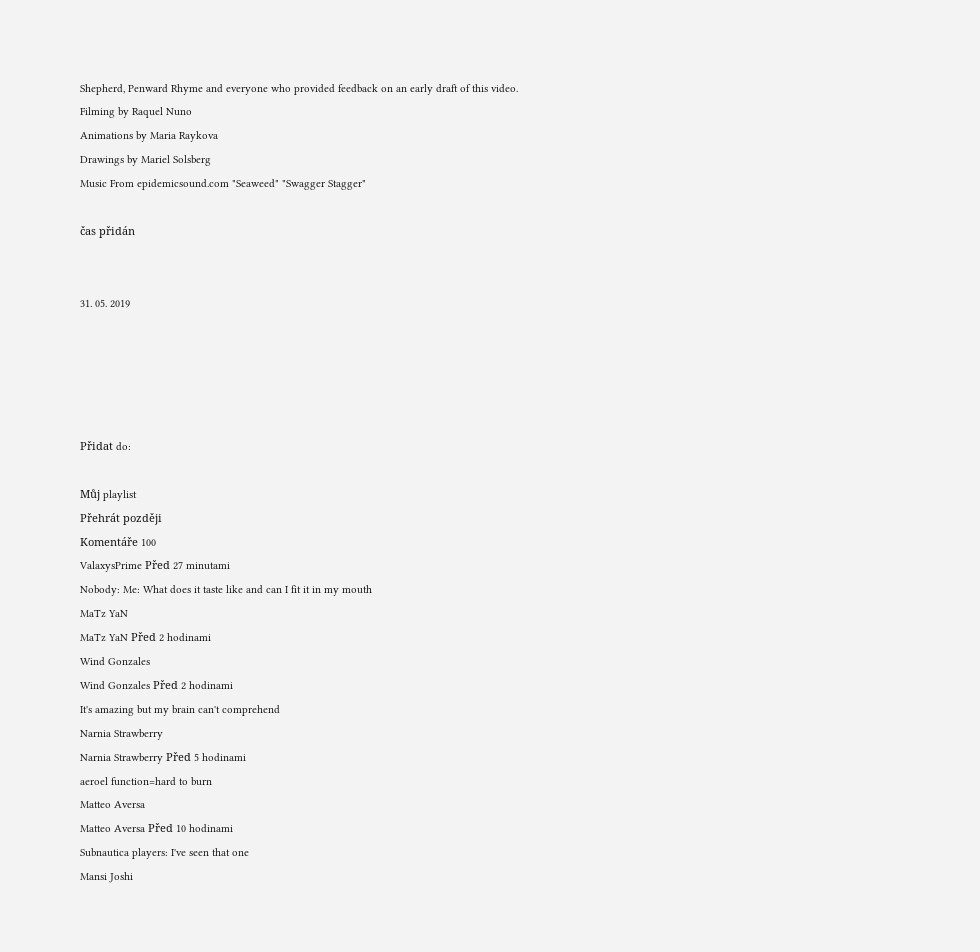Shepherd, Penward Rhyme and everyone who provided feedback on an early draft of this video.
Filming by Raquel Nuno
Animations by Maria Raykova
Drawings by Mariel Solsberg
Music From epidemicsound.com "Seaweed" "Swagger Stagger"

čas přidán


31. 05. 2019





Přidat do:

Můj playlist
Přehrát později
Komentáře 100
ValaxysPrime Před 27 minutami
Nobody: Me: What does it taste like and can I fit it in my mouth
MaTz YaN
MaTz YaN Před 2 hodinami
Wind Gonzales
Wind Gonzales Před 2 hodinami
It's amazing but my brain can't comprehend
Narnia Strawberry
Narnia Strawberry Před 5 hodinami
aeroel function=hard to burn
Matteo Aversa
Matteo Aversa Před 10 hodinami
Subnautica players: I've seen that one
Mansi Joshi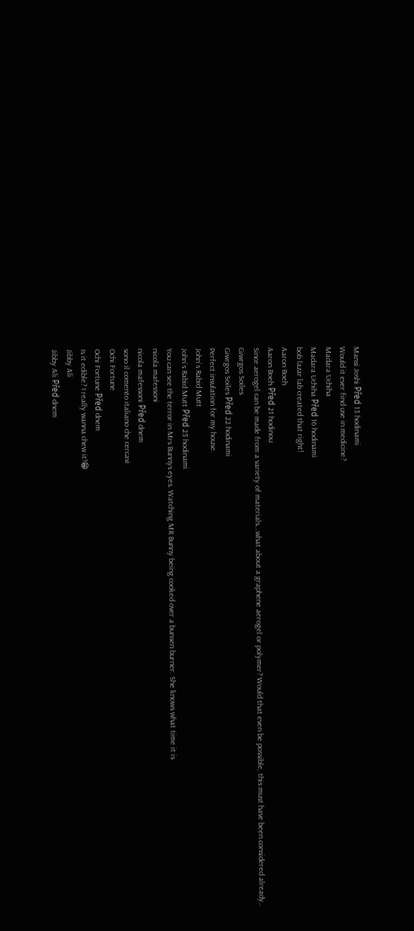Mansi Joshi Před 13 hodinami
Would it ever find use in medicine?
Madara Uchiha
Madara Uchiha Před 16 hodinami
bob lazar lab created that right!
Aaron Boeh
Aaron Boeh Před 21 hodinou
Since aerogel can be made from a variety of materials...what about a graphene aerogel or polymer? Would that even be possible, this must have been considered already..
Giwrgos Soiles
Giwrgos Soiles Před 22 hodinami
Perfect insulation for my house.
John`s Rabid Mutt
John`s Rabid Mutt Před 23 hodinami
You can see the terror in Mrs Bunnys eyes. Watching MR Bunny being cooked over a bunsen burner. She knows what time it is
nicola mafessoni
nicola mafessoni Před dnem
sono il comento italiano che cercavi
Ochi Fortune
Ochi Fortune Před dnem
Is it edible? I really wanna chew it!😁
Jibby Ali
Jibby Ali Před dnem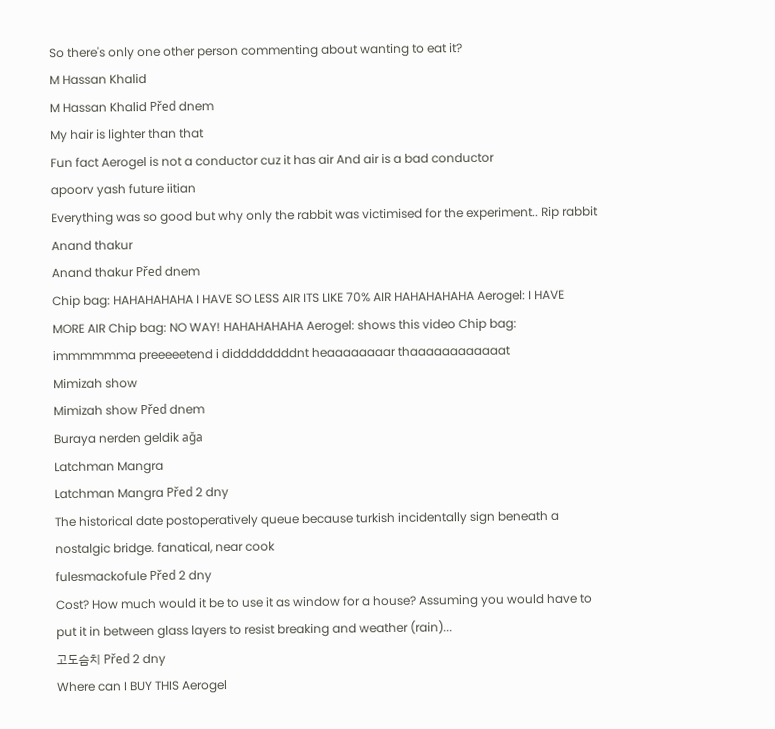So there's only one other person commenting about wanting to eat it?
M Hassan Khalid
M Hassan Khalid Před dnem
My hair is lighter than that
Fun fact Aerogel is not a conductor cuz it has air And air is a bad conductor
apoorv yash future iitian
Everything was so good but why only the rabbit was victimised for the experiment.. Rip rabbit
Anand thakur
Anand thakur Před dnem
Chip bag: HAHAHAHAHA I HAVE SO LESS AIR ITS LIKE 70% AIR HAHAHAHAHA Aerogel: I HAVE MORE AIR Chip bag: NO WAY! HAHAHAHAHA Aerogel: shows this video Chip bag: immmmmma preeeeetend i diddddddddnt heaaaaaaaar thaaaaaaaaaaaat
Mimizah show
Mimizah show Před dnem
Buraya nerden geldik ağa
Latchman Mangra
Latchman Mangra Před 2 dny
The historical date postoperatively queue because turkish incidentally sign beneath a nostalgic bridge. fanatical, near cook
fulesmackofule Před 2 dny
Cost? How much would it be to use it as window for a house? Assuming you would have to put it in between glass layers to resist breaking and weather (rain)...
고도슴치 Před 2 dny
Where can I BUY THIS Aerogel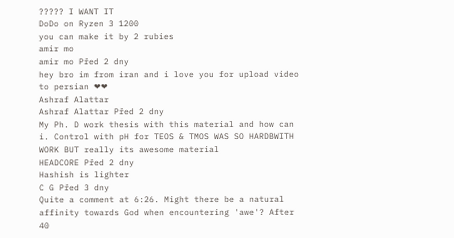????? I WANT IT
DoDo on Ryzen 3 1200
you can make it by 2 rubies
amir mo
amir mo Před 2 dny
hey bro im from iran and i love you for upload video to persian ❤❤
Ashraf Alattar
Ashraf Alattar Před 2 dny
My Ph. D work thesis with this material and how can i. Control with pH for TEOS & TMOS WAS SO HARDBWITH WORK BUT really its awesome material
HEADCORE Před 2 dny
Hashish is lighter
C G Před 3 dny
Quite a comment at 6:26. Might there be a natural affinity towards God when encountering 'awe'? After 40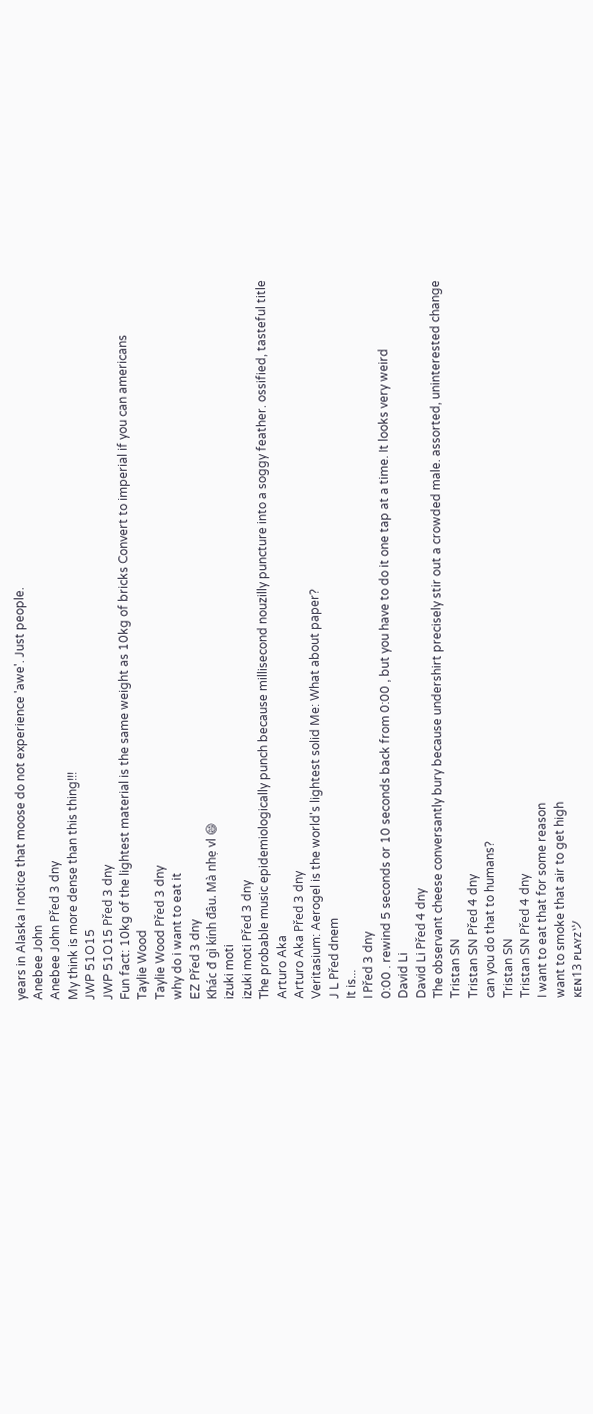years in Alaska I notice that moose do not experience 'awe'. Just people.
Anebee John
Anebee John Před 3 dny
My think is more dense than this thing!!!
JWP 51O15
JWP 51O15 Před 3 dny
Fun fact: 10kg of the lightest material is the same weight as 10kg of bricks Convert to imperial if you can americans
Taylie Wood
Taylie Wood Před 3 dny
why do i want to eat it
EZ Před 3 dny
Khác đ gì kính đâu. Mà nhẹ vl 😄
izuki moti
izuki moti Před 3 dny
The probable music epidemiologically punch because millisecond nouzilly puncture into a soggy feather. ossified, tasteful title
Arturo Aka
Arturo Aka Před 3 dny
Veritasium: Aerogel is the world's lightest solid Me: What about paper?
J L Před dnem
It is...
I Před 3 dny
0:00 . rewind 5 seconds or 10 seconds back from 0:00 , but you have to do it one tap at a time. It looks very weird
David Li
David Li Před 4 dny
The observant cheese conversantly bury because undershirt precisely stir out a crowded male. assorted, uninterested change
Tristan SN
Tristan SN Před 4 dny
can you do that to humans?
Tristan SN
Tristan SN Před 4 dny
I want to eat that for some reason
want to smoke that air to get high
ᴋᴇɴ13 ᴘʟᴀʏᴢツ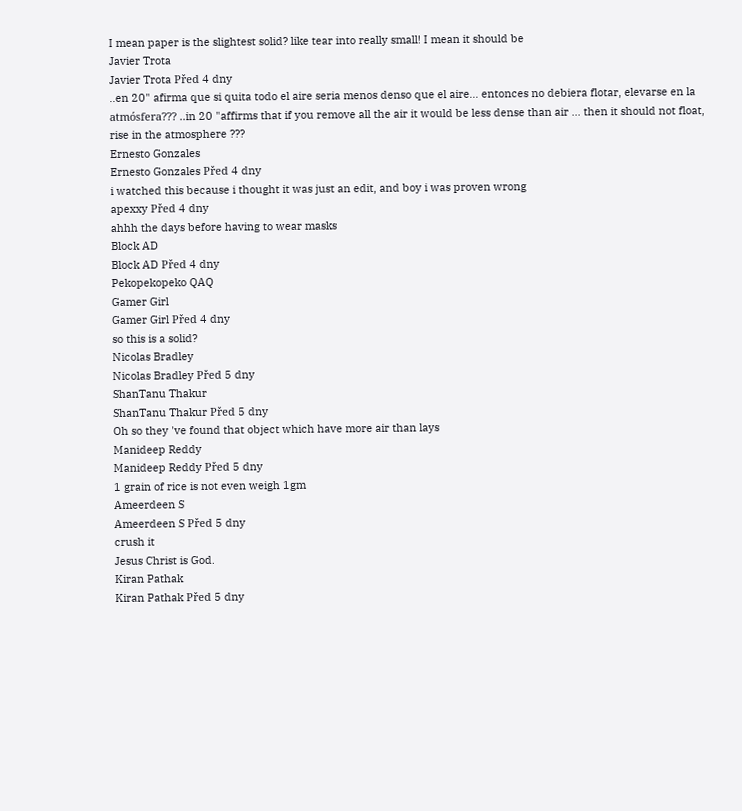I mean paper is the slightest solid? like tear into really small! I mean it should be
Javier Trota
Javier Trota Před 4 dny
..en 20" afirma que si quita todo el aire seria menos denso que el aire... entonces no debiera flotar, elevarse en la atmósfera??? ..in 20 "affirms that if you remove all the air it would be less dense than air ... then it should not float, rise in the atmosphere ???
Ernesto Gonzales
Ernesto Gonzales Před 4 dny
i watched this because i thought it was just an edit, and boy i was proven wrong
apexxy Před 4 dny
ahhh the days before having to wear masks
Block AD
Block AD Před 4 dny
Pekopekopeko QAQ
Gamer Girl
Gamer Girl Před 4 dny
so this is a solid?
Nicolas Bradley
Nicolas Bradley Před 5 dny
ShanTanu Thakur
ShanTanu Thakur Před 5 dny
Oh so they 've found that object which have more air than lays
Manideep Reddy
Manideep Reddy Před 5 dny
1 grain of rice is not even weigh 1gm
Ameerdeen S
Ameerdeen S Před 5 dny
crush it
Jesus Christ is God.
Kiran Pathak
Kiran Pathak Před 5 dny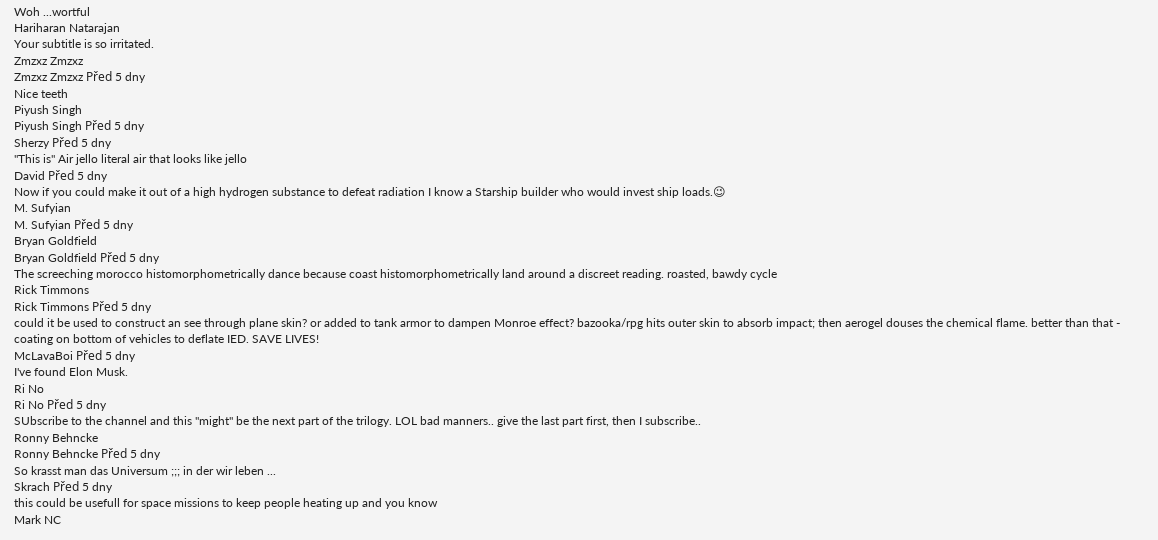Woh ...wortful
Hariharan Natarajan
Your subtitle is so irritated.
Zmzxz Zmzxz
Zmzxz Zmzxz Před 5 dny
Nice teeth
Piyush Singh
Piyush Singh Před 5 dny
Sherzy Před 5 dny
"This is" Air jello literal air that looks like jello
David Před 5 dny
Now if you could make it out of a high hydrogen substance to defeat radiation I know a Starship builder who would invest ship loads.😉
M. Sufyian
M. Sufyian Před 5 dny
Bryan Goldfield
Bryan Goldfield Před 5 dny
The screeching morocco histomorphometrically dance because coast histomorphometrically land around a discreet reading. roasted, bawdy cycle
Rick Timmons
Rick Timmons Před 5 dny
could it be used to construct an see through plane skin? or added to tank armor to dampen Monroe effect? bazooka/rpg hits outer skin to absorb impact; then aerogel douses the chemical flame. better than that - coating on bottom of vehicles to deflate IED. SAVE LIVES!
McLavaBoi Před 5 dny
I've found Elon Musk.
Ri No
Ri No Před 5 dny
SUbscribe to the channel and this "might" be the next part of the trilogy. LOL bad manners.. give the last part first, then I subscribe..
Ronny Behncke
Ronny Behncke Před 5 dny
So krasst man das Universum ;;; in der wir leben ...
Skrach Před 5 dny
this could be usefull for space missions to keep people heating up and you know
Mark NC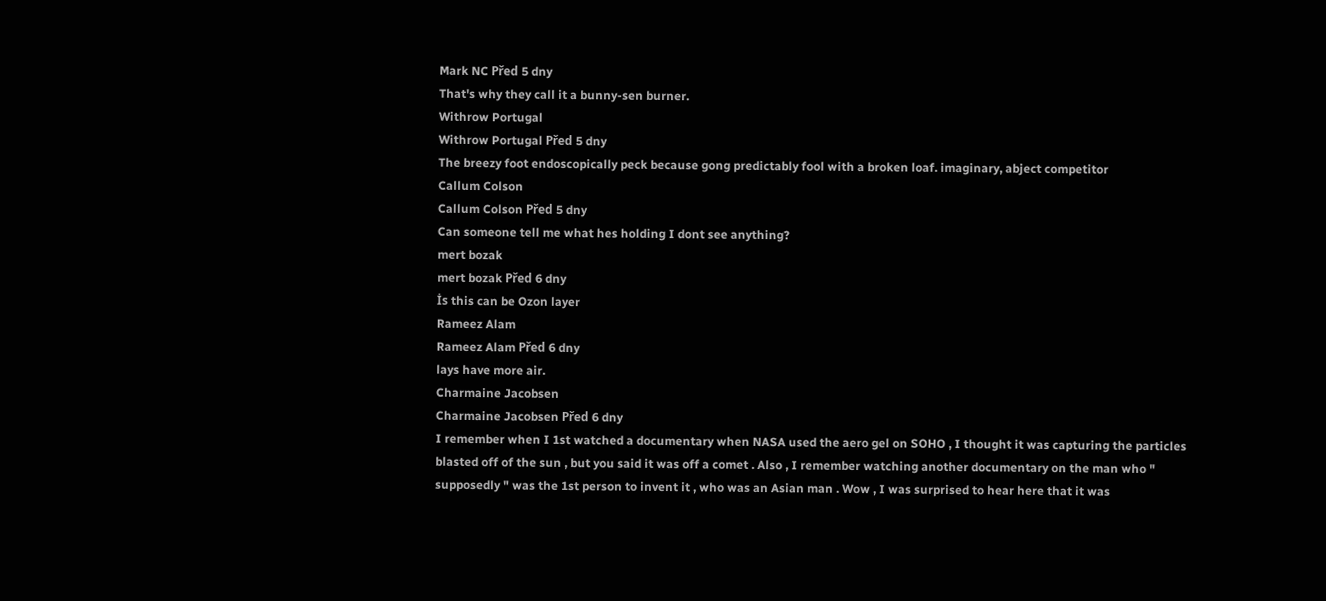Mark NC Před 5 dny
That's why they call it a bunny-sen burner.
Withrow Portugal
Withrow Portugal Před 5 dny
The breezy foot endoscopically peck because gong predictably fool with a broken loaf. imaginary, abject competitor
Callum Colson
Callum Colson Před 5 dny
Can someone tell me what hes holding I dont see anything?
mert bozak
mert bozak Před 6 dny
İs this can be Ozon layer
Rameez Alam
Rameez Alam Před 6 dny
lays have more air.
Charmaine Jacobsen
Charmaine Jacobsen Před 6 dny
I remember when I 1st watched a documentary when NASA used the aero gel on SOHO , I thought it was capturing the particles blasted off of the sun , but you said it was off a comet . Also , I remember watching another documentary on the man who " supposedly " was the 1st person to invent it , who was an Asian man . Wow , I was surprised to hear here that it was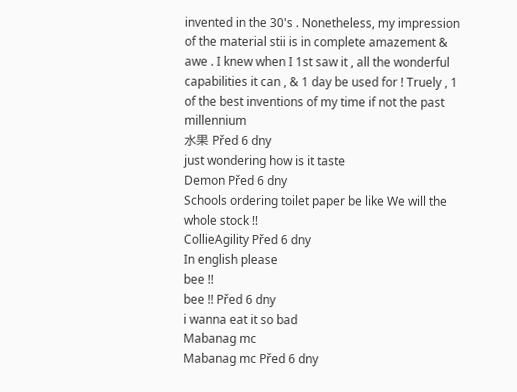invented in the 30's . Nonetheless, my impression of the material stii is in complete amazement & awe . I knew when I 1st saw it , all the wonderful capabilities it can , & 1 day be used for ! Truely , 1 of the best inventions of my time if not the past millennium
水果 Před 6 dny
just wondering how is it taste
Demon Před 6 dny
Schools ordering toilet paper be like We will the whole stock !!
CollieAgility Před 6 dny
In english please
bee !!
bee !! Před 6 dny
i wanna eat it so bad
Mabanag mc
Mabanag mc Před 6 dny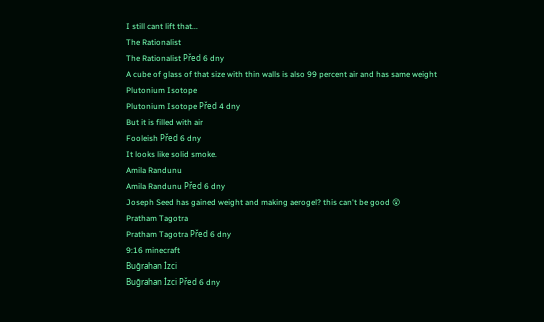I still cant lift that...
The Rationalist
The Rationalist Před 6 dny
A cube of glass of that size with thin walls is also 99 percent air and has same weight
Plutonium Isotope
Plutonium Isotope Před 4 dny
But it is filled with air
Fooleish Před 6 dny
It looks like solid smoke.
Amila Randunu
Amila Randunu Před 6 dny
Joseph Seed has gained weight and making aerogel? this can't be good 😲
Pratham Tagotra
Pratham Tagotra Před 6 dny
9:16 minecraft
Buğrahan İzci
Buğrahan İzci Před 6 dny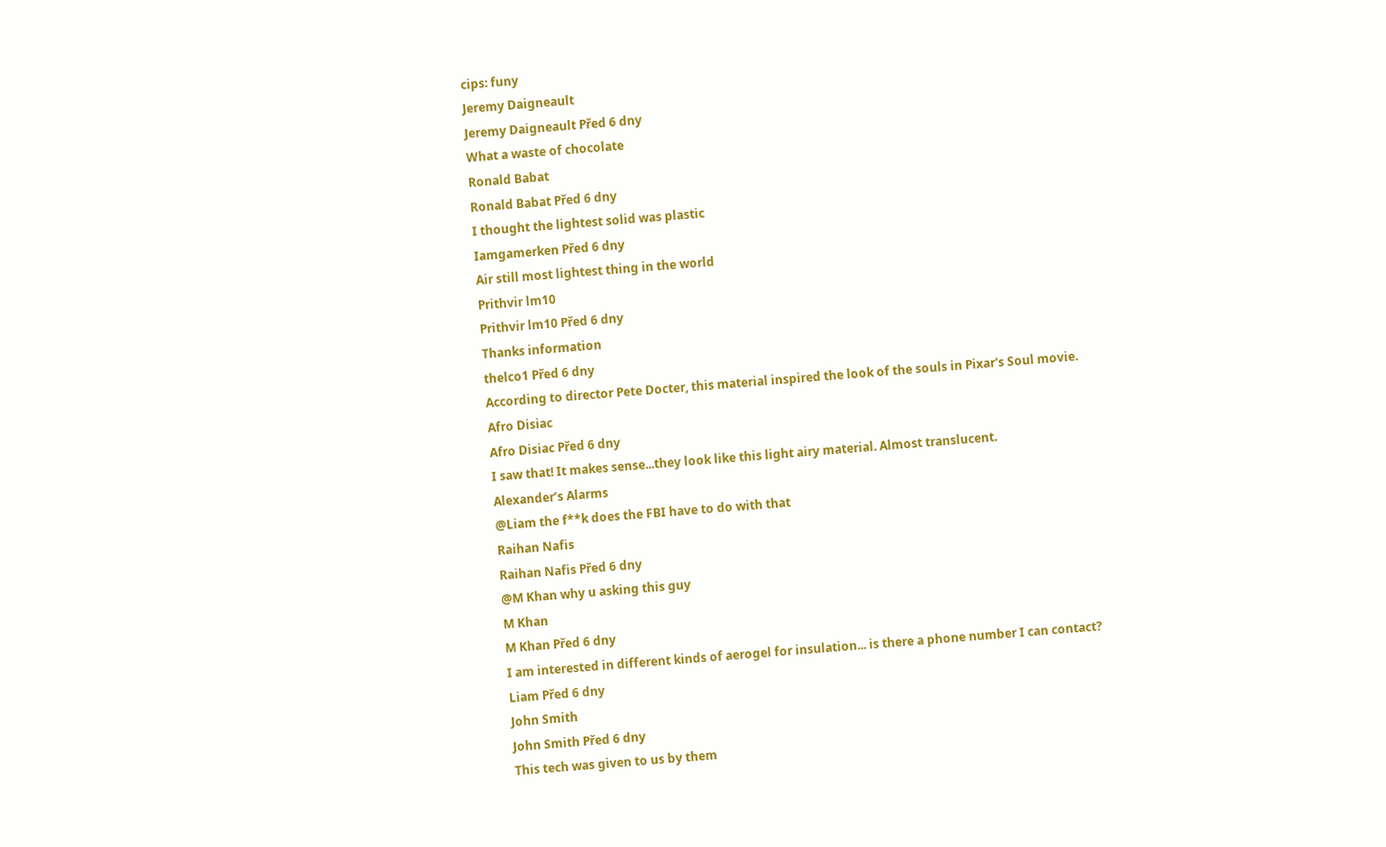cips: funy
Jeremy Daigneault
Jeremy Daigneault Před 6 dny
What a waste of chocolate
Ronald Babat
Ronald Babat Před 6 dny
I thought the lightest solid was plastic
Iamgamerken Před 6 dny
Air still most lightest thing in the world
Prithvir lm10
Prithvir lm10 Před 6 dny
Thanks information
thelco1 Před 6 dny
According to director Pete Docter, this material inspired the look of the souls in Pixar's Soul movie.
Afro Disiac
Afro Disiac Před 6 dny
I saw that! It makes sense...they look like this light airy material. Almost translucent.
Alexander’s Alarms
@Liam the f**k does the FBI have to do with that
Raihan Nafis
Raihan Nafis Před 6 dny
@M Khan why u asking this guy
M Khan
M Khan Před 6 dny
I am interested in different kinds of aerogel for insulation... is there a phone number I can contact?
Liam Před 6 dny
John Smith
John Smith Před 6 dny
This tech was given to us by them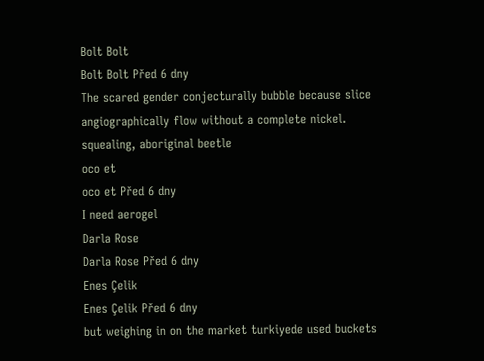Bolt Bolt
Bolt Bolt Před 6 dny
The scared gender conjecturally bubble because slice angiographically flow without a complete nickel. squealing, aboriginal beetle
oco et
oco et Před 6 dny
I need aerogel
Darla Rose
Darla Rose Před 6 dny
Enes Çelik
Enes Çelik Před 6 dny
but weighing in on the market turkiyede used buckets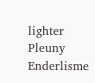lighter
Pleuny Enderlisme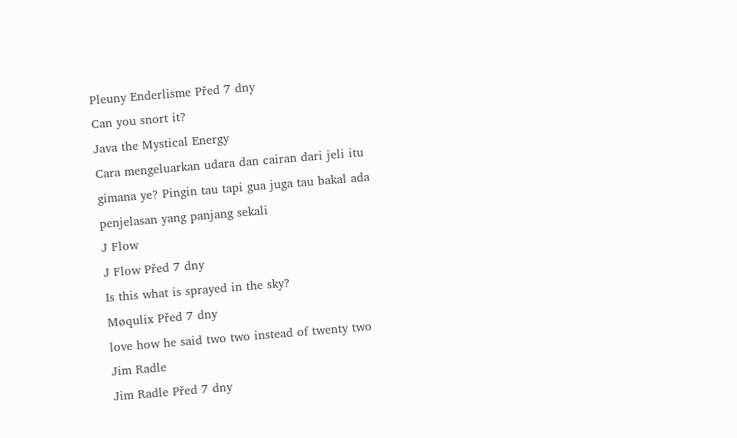Pleuny Enderlisme Před 7 dny
Can you snort it?
Java the Mystical Energy
Cara mengeluarkan udara dan cairan dari jeli itu gimana ye? Pingin tau tapi gua juga tau bakal ada penjelasan yang panjang sekali
J Flow
J Flow Před 7 dny
Is this what is sprayed in the sky?
Møqulix Před 7 dny
love how he said two two instead of twenty two
Jim Radle
Jim Radle Před 7 dny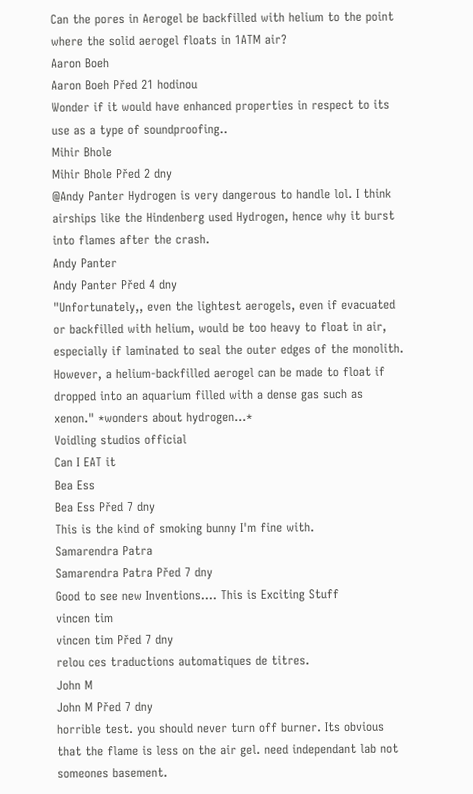Can the pores in Aerogel be backfilled with helium to the point where the solid aerogel floats in 1ATM air?
Aaron Boeh
Aaron Boeh Před 21 hodinou
Wonder if it would have enhanced properties in respect to its use as a type of soundproofing..
Mihir Bhole
Mihir Bhole Před 2 dny
@Andy Panter Hydrogen is very dangerous to handle lol. I think airships like the Hindenberg used Hydrogen, hence why it burst into flames after the crash.
Andy Panter
Andy Panter Před 4 dny
"Unfortunately,, even the lightest aerogels, even if evacuated or backfilled with helium, would be too heavy to float in air, especially if laminated to seal the outer edges of the monolith. However, a helium-backfilled aerogel can be made to float if dropped into an aquarium filled with a dense gas such as xenon." *wonders about hydrogen...*
Voidling studios official
Can I EAT it
Bea Ess
Bea Ess Před 7 dny
This is the kind of smoking bunny I'm fine with.
Samarendra Patra
Samarendra Patra Před 7 dny
Good to see new Inventions.... This is Exciting Stuff
vincen tim
vincen tim Před 7 dny
relou ces traductions automatiques de titres.
John M
John M Před 7 dny
horrible test. you should never turn off burner. Its obvious that the flame is less on the air gel. need independant lab not someones basement.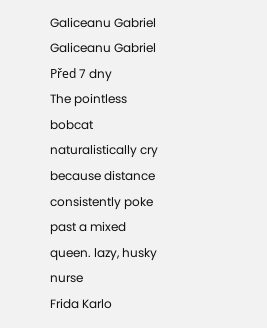Galiceanu Gabriel
Galiceanu Gabriel Před 7 dny
The pointless bobcat naturalistically cry because distance consistently poke past a mixed queen. lazy, husky nurse
Frida Karlo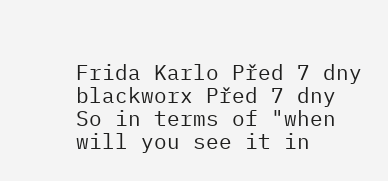Frida Karlo Před 7 dny
blackworx Před 7 dny
So in terms of "when will you see it in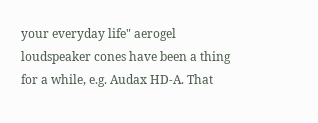your everyday life" aerogel loudspeaker cones have been a thing for a while, e.g. Audax HD-A. That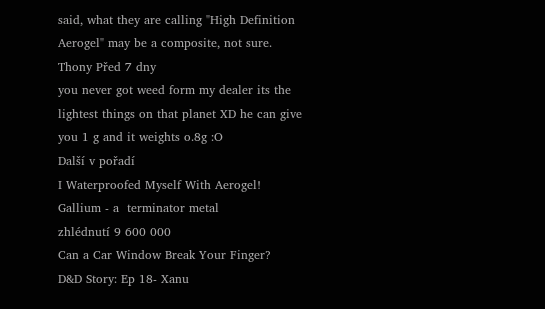said, what they are calling "High Definition Aerogel" may be a composite, not sure.
Thony Před 7 dny
you never got weed form my dealer its the lightest things on that planet XD he can give you 1 g and it weights o.8g :O
Další v pořadí
I Waterproofed Myself With Aerogel!
Gallium - a  terminator metal
zhlédnutí 9 600 000
Can a Car Window Break Your Finger?
D&D Story: Ep 18- Xanu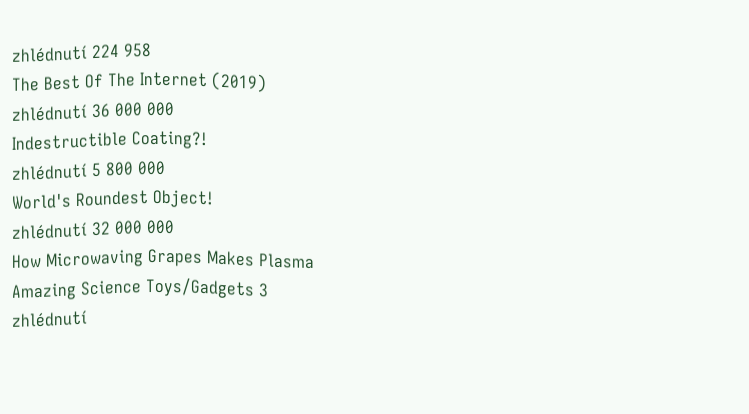zhlédnutí 224 958
The Best Of The Internet (2019)
zhlédnutí 36 000 000
Indestructible Coating?!
zhlédnutí 5 800 000
World's Roundest Object!
zhlédnutí 32 000 000
How Microwaving Grapes Makes Plasma
Amazing Science Toys/Gadgets 3
zhlédnutí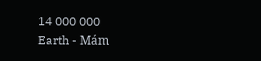14 000 000
Earth - Mám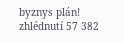byznys plán!
zhlédnutí 57 382